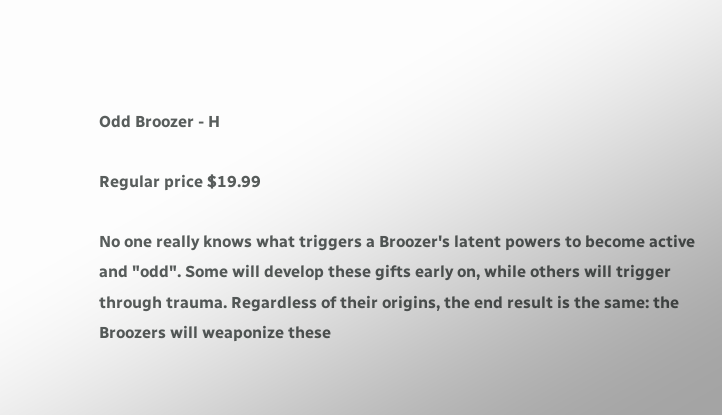Odd Broozer - H

Regular price $19.99

No one really knows what triggers a Broozer's latent powers to become active and "odd". Some will develop these gifts early on, while others will trigger through trauma. Regardless of their origins, the end result is the same: the Broozers will weaponize these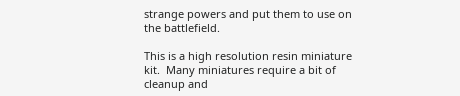strange powers and put them to use on the battlefield.

This is a high resolution resin miniature kit.  Many miniatures require a bit of cleanup and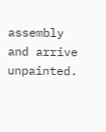assembly and arrive unpainted.